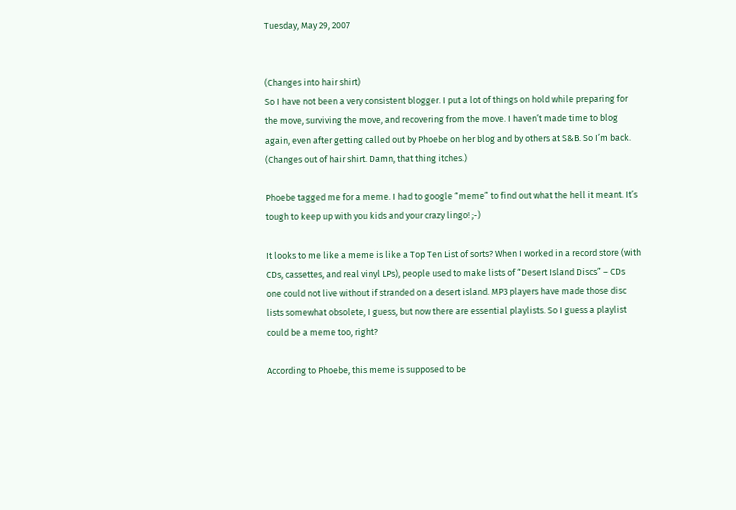Tuesday, May 29, 2007


(Changes into hair shirt)
So I have not been a very consistent blogger. I put a lot of things on hold while preparing for the move, surviving the move, and recovering from the move. I haven’t made time to blog again, even after getting called out by Phoebe on her blog and by others at S&B. So I’m back.
(Changes out of hair shirt. Damn, that thing itches.)

Phoebe tagged me for a meme. I had to google “meme” to find out what the hell it meant. It’s tough to keep up with you kids and your crazy lingo! ;-)

It looks to me like a meme is like a Top Ten List of sorts? When I worked in a record store (with CDs, cassettes, and real vinyl LPs), people used to make lists of “Desert Island Discs” – CDs one could not live without if stranded on a desert island. MP3 players have made those disc lists somewhat obsolete, I guess, but now there are essential playlists. So I guess a playlist could be a meme too, right?

According to Phoebe, this meme is supposed to be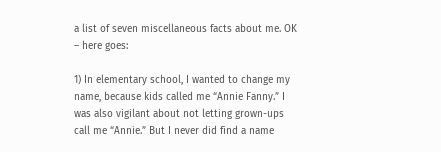a list of seven miscellaneous facts about me. OK – here goes:

1) In elementary school, I wanted to change my name, because kids called me “Annie Fanny.” I was also vigilant about not letting grown-ups call me “Annie.” But I never did find a name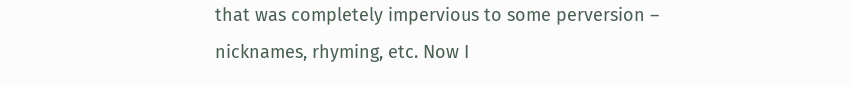that was completely impervious to some perversion – nicknames, rhyming, etc. Now I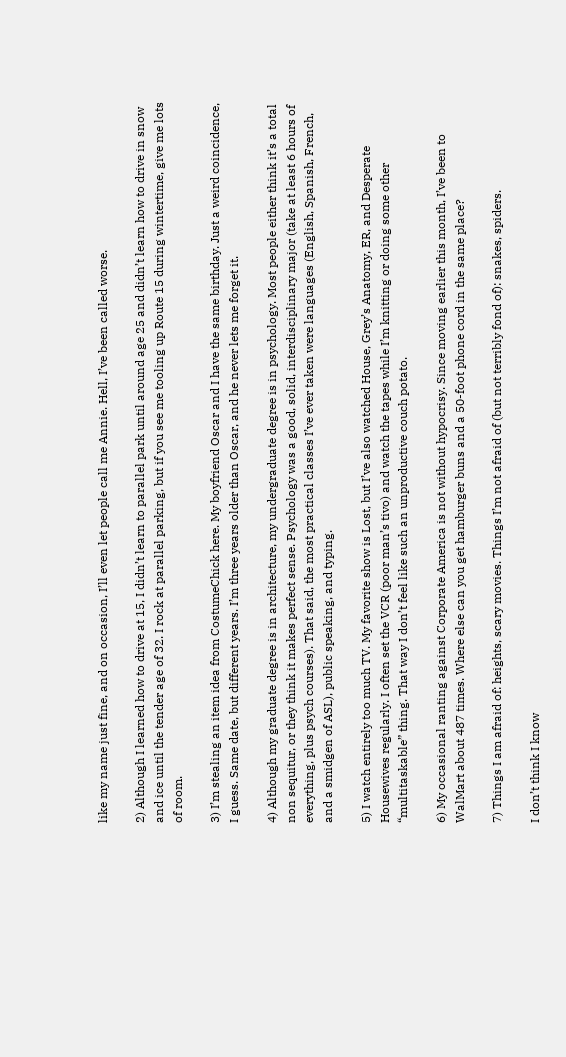like my name just fine, and on occasion, I’ll even let people call me Annie. Hell, I’ve been called worse.

2) Although I learned how to drive at 15, I didn’t learn to parallel park until around age 25 and didn’t learn how to drive in snow and ice until the tender age of 32. I rock at parallel parking, but if you see me tooling up Route 15 during wintertime, give me lots of room.

3) I’m stealing an item idea from CostumeChick here. My boyfriend Oscar and I have the same birthday. Just a weird coincidence, I guess. Same date, but different years. I’m three years older than Oscar, and he never lets me forget it.

4) Although my graduate degree is in architecture, my undergraduate degree is in psychology. Most people either think it’s a total non sequitur, or they think it makes perfect sense. Psychology was a good, solid, interdisciplinary major (take at least 6 hours of everything, plus psych courses). That said, the most practical classes I’ve ever taken were languages (English, Spanish, French, and a smidgen of ASL), public speaking, and typing.

5) I watch entirely too much TV. My favorite show is Lost, but I’ve also watched House, Grey’s Anatomy, ER, and Desperate Housewives regularly. I often set the VCR (poor man’s tivo) and watch the tapes while I’m knitting or doing some other “multitaskable” thing. That way I don’t feel like such an unproductive couch potato.

6) My occasional ranting against Corporate America is not without hypocrisy. Since moving earlier this month, I’ve been to WalMart about 487 times. Where else can you get hamburger buns and a 50-foot phone cord in the same place?

7) Things I am afraid of: heights, scary movies. Things I’m not afraid of (but not terribly fond of): snakes, spiders.

I don’t think I know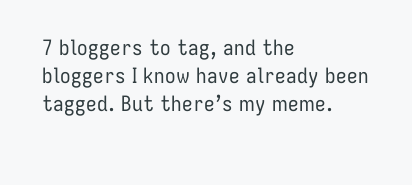7 bloggers to tag, and the bloggers I know have already been tagged. But there’s my meme.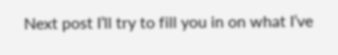Next post I’ll try to fill you in on what I’ve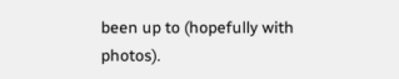been up to (hopefully with photos).